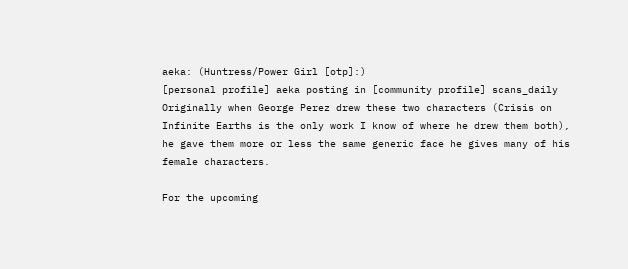aeka: (Huntress/Power Girl [otp]:)
[personal profile] aeka posting in [community profile] scans_daily
Originally when George Perez drew these two characters (Crisis on Infinite Earths is the only work I know of where he drew them both), he gave them more or less the same generic face he gives many of his female characters.

For the upcoming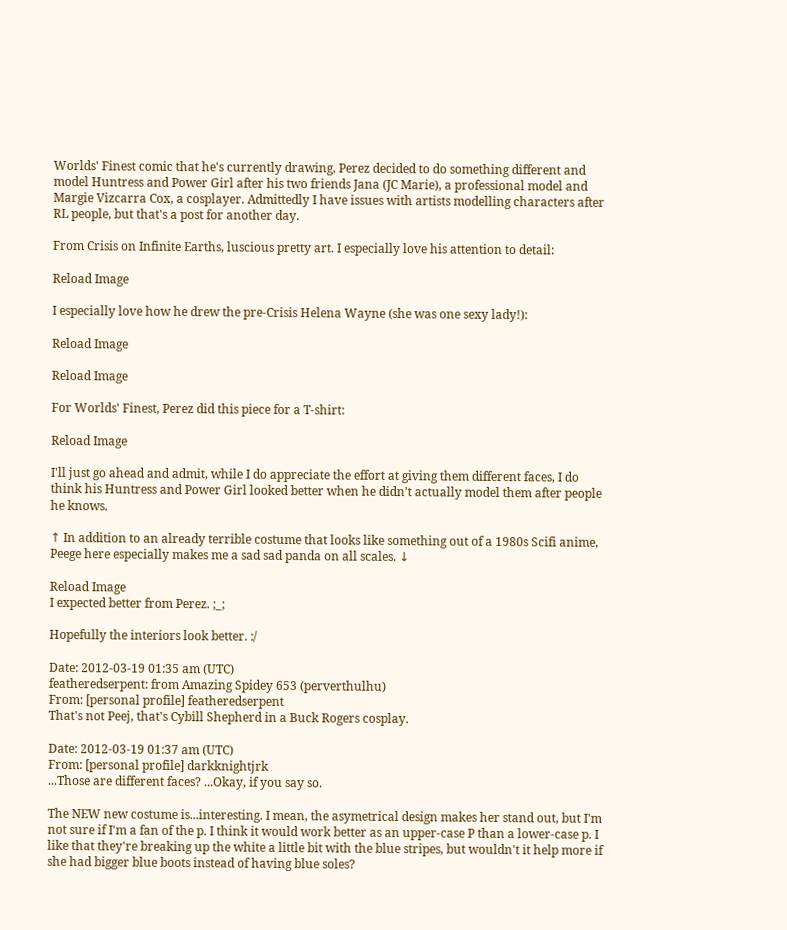Worlds' Finest comic that he's currently drawing, Perez decided to do something different and model Huntress and Power Girl after his two friends Jana (JC Marie), a professional model and Margie Vizcarra Cox, a cosplayer. Admittedly I have issues with artists modelling characters after RL people, but that's a post for another day.

From Crisis on Infinite Earths, luscious pretty art. I especially love his attention to detail:

Reload Image

I especially love how he drew the pre-Crisis Helena Wayne (she was one sexy lady!):

Reload Image

Reload Image

For Worlds' Finest, Perez did this piece for a T-shirt:

Reload Image

I'll just go ahead and admit, while I do appreciate the effort at giving them different faces, I do think his Huntress and Power Girl looked better when he didn't actually model them after people he knows.

↑ In addition to an already terrible costume that looks like something out of a 1980s Scifi anime, Peege here especially makes me a sad sad panda on all scales. ↓

Reload Image
I expected better from Perez. ;_;

Hopefully the interiors look better. :/

Date: 2012-03-19 01:35 am (UTC)
featheredserpent: from Amazing Spidey 653 (perverthulhu)
From: [personal profile] featheredserpent
That's not Peej, that's Cybill Shepherd in a Buck Rogers cosplay.

Date: 2012-03-19 01:37 am (UTC)
From: [personal profile] darkknightjrk
...Those are different faces? ...Okay, if you say so.

The NEW new costume is...interesting. I mean, the asymetrical design makes her stand out, but I'm not sure if I'm a fan of the p. I think it would work better as an upper-case P than a lower-case p. I like that they're breaking up the white a little bit with the blue stripes, but wouldn't it help more if she had bigger blue boots instead of having blue soles?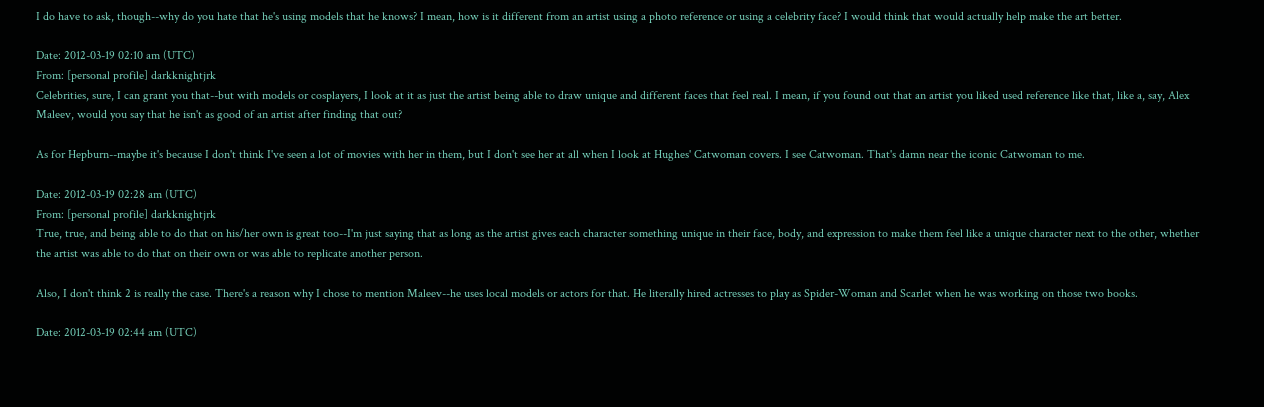I do have to ask, though--why do you hate that he's using models that he knows? I mean, how is it different from an artist using a photo reference or using a celebrity face? I would think that would actually help make the art better.

Date: 2012-03-19 02:10 am (UTC)
From: [personal profile] darkknightjrk
Celebrities, sure, I can grant you that--but with models or cosplayers, I look at it as just the artist being able to draw unique and different faces that feel real. I mean, if you found out that an artist you liked used reference like that, like a, say, Alex Maleev, would you say that he isn't as good of an artist after finding that out?

As for Hepburn--maybe it's because I don't think I've seen a lot of movies with her in them, but I don't see her at all when I look at Hughes' Catwoman covers. I see Catwoman. That's damn near the iconic Catwoman to me.

Date: 2012-03-19 02:28 am (UTC)
From: [personal profile] darkknightjrk
True, true, and being able to do that on his/her own is great too--I'm just saying that as long as the artist gives each character something unique in their face, body, and expression to make them feel like a unique character next to the other, whether the artist was able to do that on their own or was able to replicate another person.

Also, I don't think 2 is really the case. There's a reason why I chose to mention Maleev--he uses local models or actors for that. He literally hired actresses to play as Spider-Woman and Scarlet when he was working on those two books.

Date: 2012-03-19 02:44 am (UTC)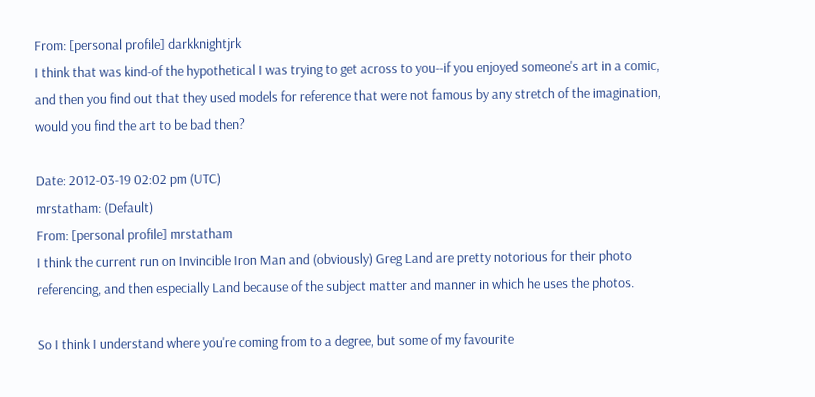From: [personal profile] darkknightjrk
I think that was kind-of the hypothetical I was trying to get across to you--if you enjoyed someone's art in a comic, and then you find out that they used models for reference that were not famous by any stretch of the imagination, would you find the art to be bad then?

Date: 2012-03-19 02:02 pm (UTC)
mrstatham: (Default)
From: [personal profile] mrstatham
I think the current run on Invincible Iron Man and (obviously) Greg Land are pretty notorious for their photo referencing, and then especially Land because of the subject matter and manner in which he uses the photos.

So I think I understand where you're coming from to a degree, but some of my favourite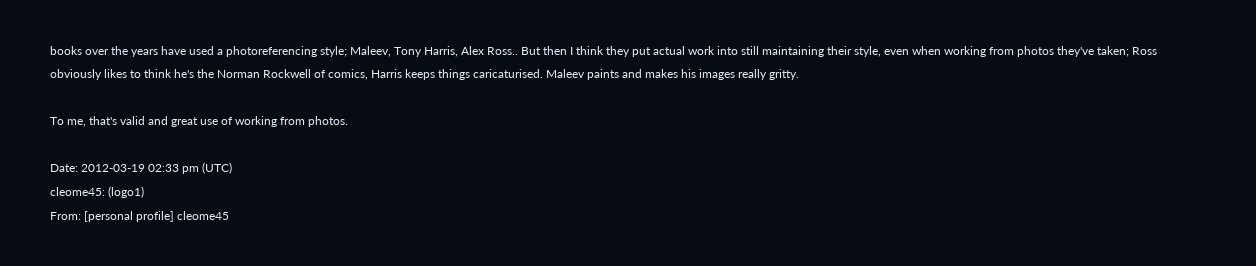books over the years have used a photoreferencing style; Maleev, Tony Harris, Alex Ross.. But then I think they put actual work into still maintaining their style, even when working from photos they've taken; Ross obviously likes to think he's the Norman Rockwell of comics, Harris keeps things caricaturised. Maleev paints and makes his images really gritty.

To me, that's valid and great use of working from photos.

Date: 2012-03-19 02:33 pm (UTC)
cleome45: (logo1)
From: [personal profile] cleome45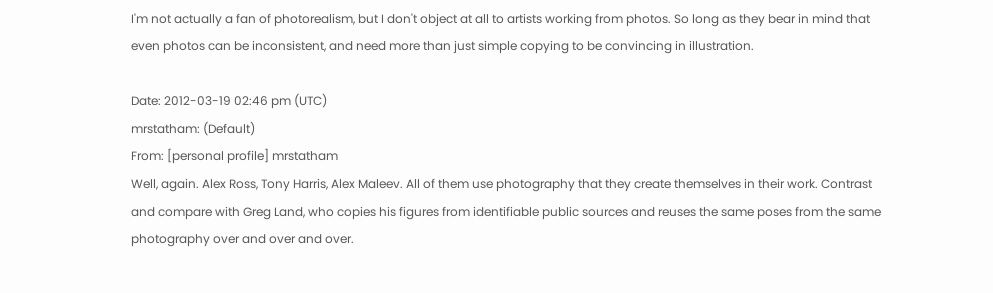I'm not actually a fan of photorealism, but I don't object at all to artists working from photos. So long as they bear in mind that even photos can be inconsistent, and need more than just simple copying to be convincing in illustration.

Date: 2012-03-19 02:46 pm (UTC)
mrstatham: (Default)
From: [personal profile] mrstatham
Well, again. Alex Ross, Tony Harris, Alex Maleev. All of them use photography that they create themselves in their work. Contrast and compare with Greg Land, who copies his figures from identifiable public sources and reuses the same poses from the same photography over and over and over.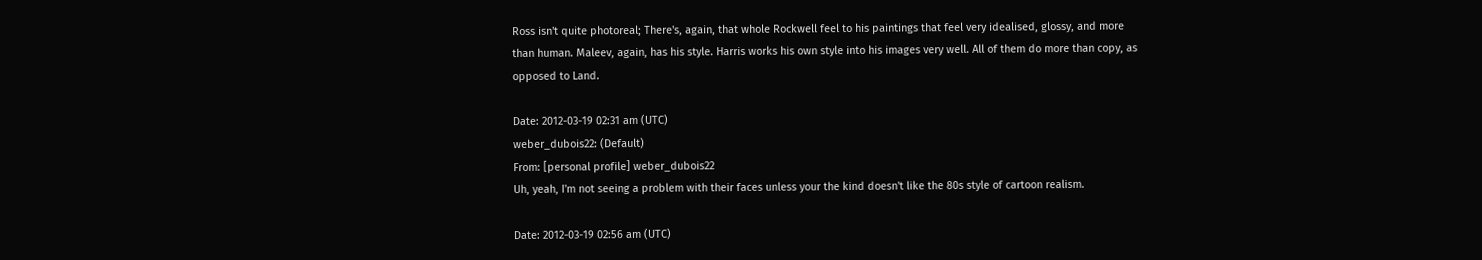Ross isn't quite photoreal; There's, again, that whole Rockwell feel to his paintings that feel very idealised, glossy, and more than human. Maleev, again, has his style. Harris works his own style into his images very well. All of them do more than copy, as opposed to Land.

Date: 2012-03-19 02:31 am (UTC)
weber_dubois22: (Default)
From: [personal profile] weber_dubois22
Uh, yeah, I'm not seeing a problem with their faces unless your the kind doesn't like the 80s style of cartoon realism.

Date: 2012-03-19 02:56 am (UTC)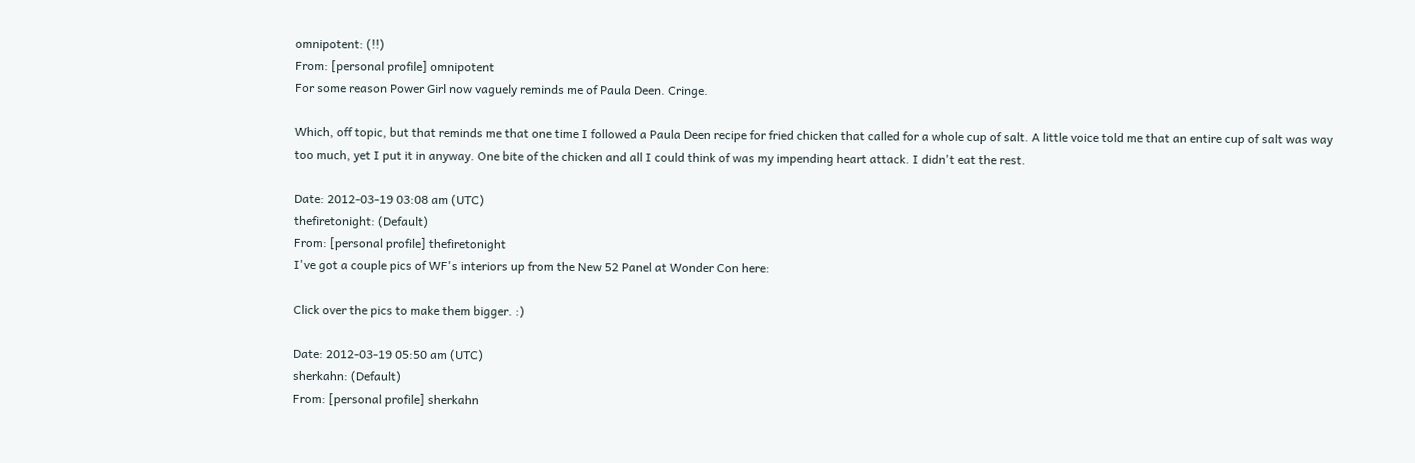omnipotent: (!!)
From: [personal profile] omnipotent
For some reason Power Girl now vaguely reminds me of Paula Deen. Cringe.

Which, off topic, but that reminds me that one time I followed a Paula Deen recipe for fried chicken that called for a whole cup of salt. A little voice told me that an entire cup of salt was way too much, yet I put it in anyway. One bite of the chicken and all I could think of was my impending heart attack. I didn't eat the rest.

Date: 2012-03-19 03:08 am (UTC)
thefiretonight: (Default)
From: [personal profile] thefiretonight
I've got a couple pics of WF's interiors up from the New 52 Panel at Wonder Con here:

Click over the pics to make them bigger. :)

Date: 2012-03-19 05:50 am (UTC)
sherkahn: (Default)
From: [personal profile] sherkahn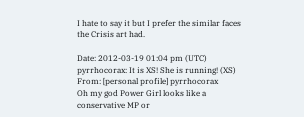I hate to say it but I prefer the similar faces the Crisis art had.

Date: 2012-03-19 01:04 pm (UTC)
pyrrhocorax: It is XS! She is running! (XS)
From: [personal profile] pyrrhocorax
Oh my god Power Girl looks like a conservative MP or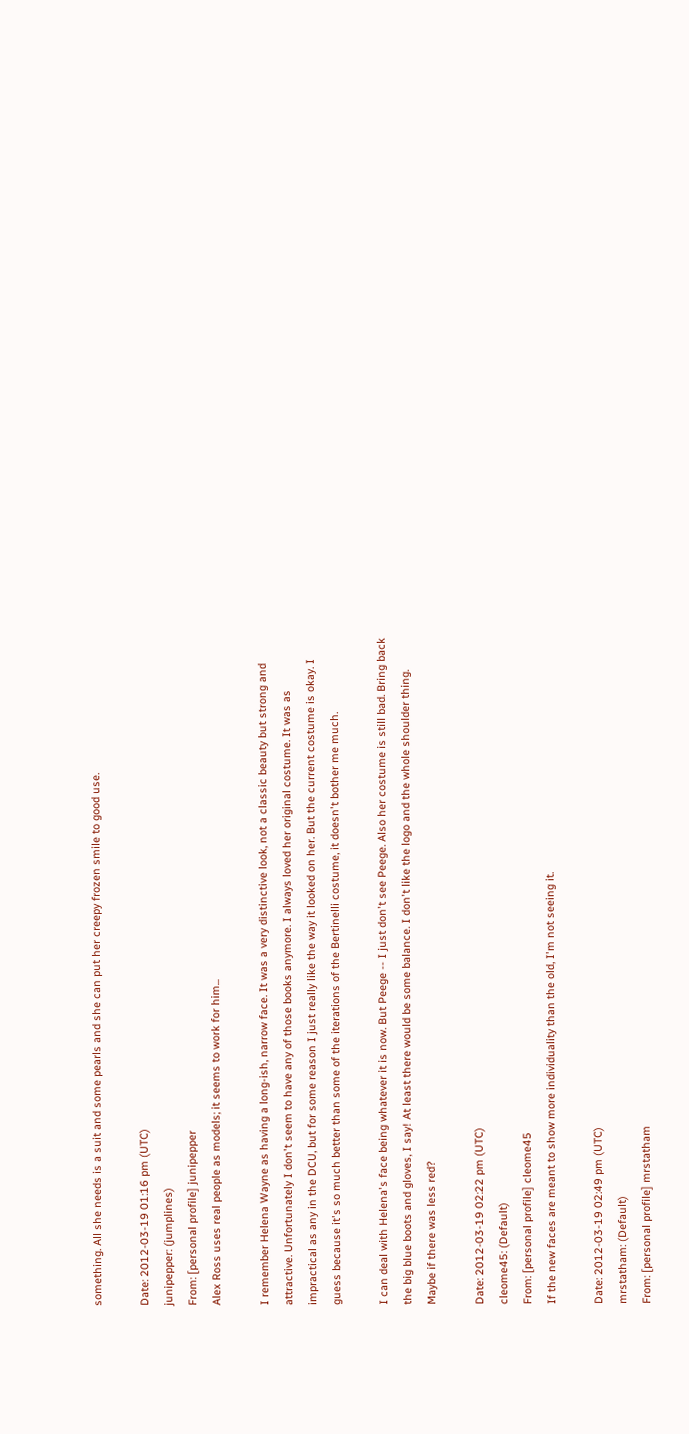something. All she needs is a suit and some pearls and she can put her creepy frozen smile to good use.

Date: 2012-03-19 01:16 pm (UTC)
junipepper: (jumplines)
From: [personal profile] junipepper
Alex Ross uses real people as models; it seems to work for him...

I remember Helena Wayne as having a long-ish, narrow face. It was a very distinctive look, not a classic beauty but strong and attractive. Unfortunately I don't seem to have any of those books anymore. I always loved her original costume. It was as impractical as any in the DCU, but for some reason I just really like the way it looked on her. But the current costume is okay. I guess because it's so much better than some of the iterations of the Bertinelli costume, it doesn't bother me much.

I can deal with Helena's face being whatever it is now. But Peege -- I just don't see Peege. Also her costume is still bad. Bring back the big blue boots and gloves, I say! At least there would be some balance. I don't like the logo and the whole shoulder thing. Maybe if there was less red?

Date: 2012-03-19 02:22 pm (UTC)
cleome45: (Default)
From: [personal profile] cleome45
If the new faces are meant to show more individuality than the old, I'm not seeing it.

Date: 2012-03-19 02:49 pm (UTC)
mrstatham: (Default)
From: [personal profile] mrstatham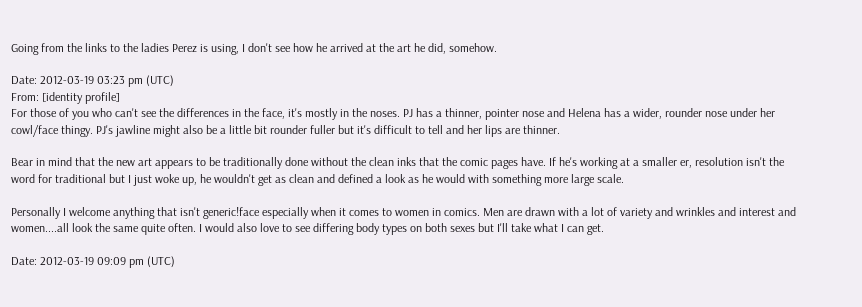Going from the links to the ladies Perez is using, I don't see how he arrived at the art he did, somehow.

Date: 2012-03-19 03:23 pm (UTC)
From: [identity profile]
For those of you who can't see the differences in the face, it's mostly in the noses. PJ has a thinner, pointer nose and Helena has a wider, rounder nose under her cowl/face thingy. PJ's jawline might also be a little bit rounder fuller but it's difficult to tell and her lips are thinner.

Bear in mind that the new art appears to be traditionally done without the clean inks that the comic pages have. If he's working at a smaller er, resolution isn't the word for traditional but I just woke up, he wouldn't get as clean and defined a look as he would with something more large scale.

Personally I welcome anything that isn't generic!face especially when it comes to women in comics. Men are drawn with a lot of variety and wrinkles and interest and women....all look the same quite often. I would also love to see differing body types on both sexes but I'll take what I can get.

Date: 2012-03-19 09:09 pm (UTC)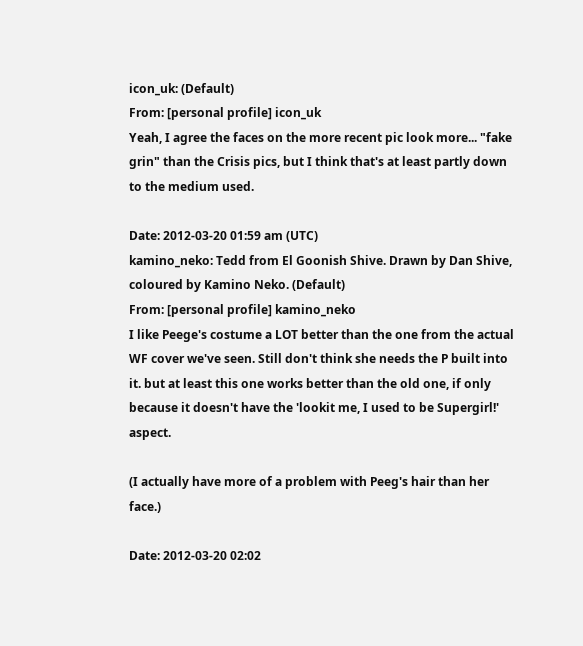icon_uk: (Default)
From: [personal profile] icon_uk
Yeah, I agree the faces on the more recent pic look more... "fake grin" than the Crisis pics, but I think that's at least partly down to the medium used.

Date: 2012-03-20 01:59 am (UTC)
kamino_neko: Tedd from El Goonish Shive. Drawn by Dan Shive, coloured by Kamino Neko. (Default)
From: [personal profile] kamino_neko
I like Peege's costume a LOT better than the one from the actual WF cover we've seen. Still don't think she needs the P built into it. but at least this one works better than the old one, if only because it doesn't have the 'lookit me, I used to be Supergirl!' aspect.

(I actually have more of a problem with Peeg's hair than her face.)

Date: 2012-03-20 02:02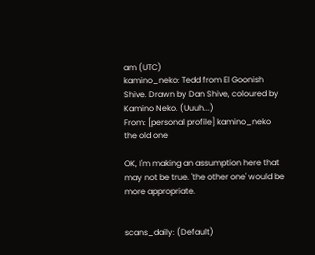am (UTC)
kamino_neko: Tedd from El Goonish Shive. Drawn by Dan Shive, coloured by Kamino Neko. (Uuuh...)
From: [personal profile] kamino_neko
the old one

OK, I'm making an assumption here that may not be true. 'the other one' would be more appropriate.


scans_daily: (Default)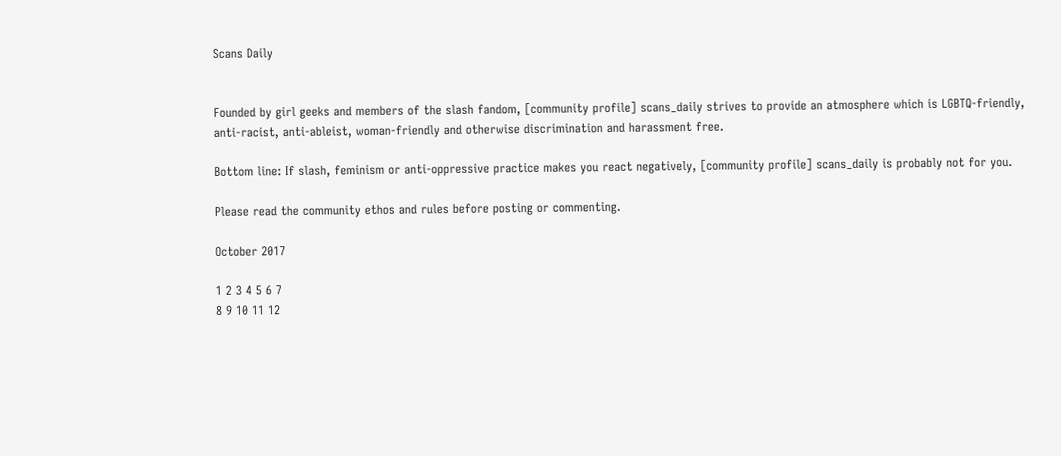Scans Daily


Founded by girl geeks and members of the slash fandom, [community profile] scans_daily strives to provide an atmosphere which is LGBTQ-friendly, anti-racist, anti-ableist, woman-friendly and otherwise discrimination and harassment free.

Bottom line: If slash, feminism or anti-oppressive practice makes you react negatively, [community profile] scans_daily is probably not for you.

Please read the community ethos and rules before posting or commenting.

October 2017

1 2 3 4 5 6 7
8 9 10 11 12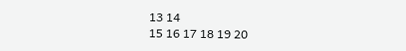13 14
15 16 17 18 19 20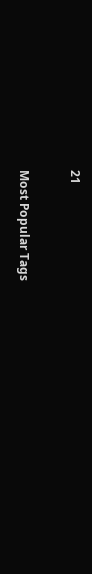21

Most Popular Tags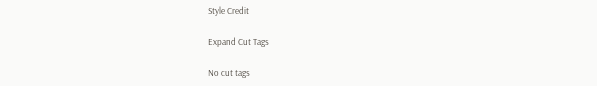Style Credit

Expand Cut Tags

No cut tags